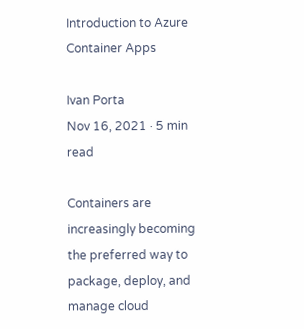Introduction to Azure Container Apps

Ivan Porta
Nov 16, 2021 · 5 min read

Containers are increasingly becoming the preferred way to package, deploy, and manage cloud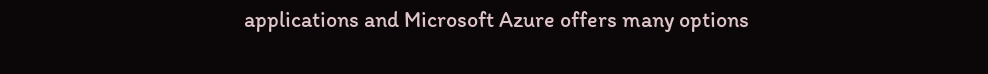applications and Microsoft Azure offers many options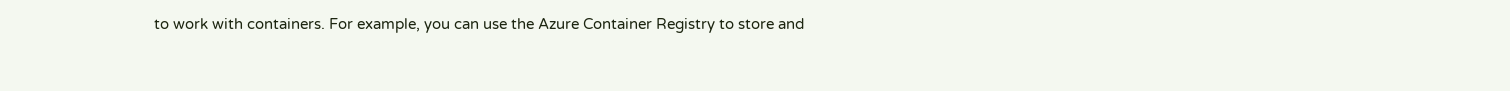to work with containers. For example, you can use the Azure Container Registry to store and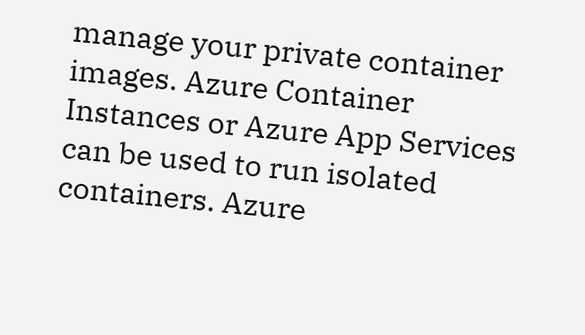manage your private container images. Azure Container Instances or Azure App Services can be used to run isolated containers. Azure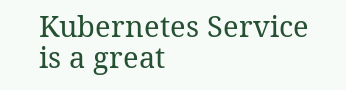Kubernetes Service is a great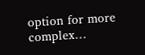option for more complex…